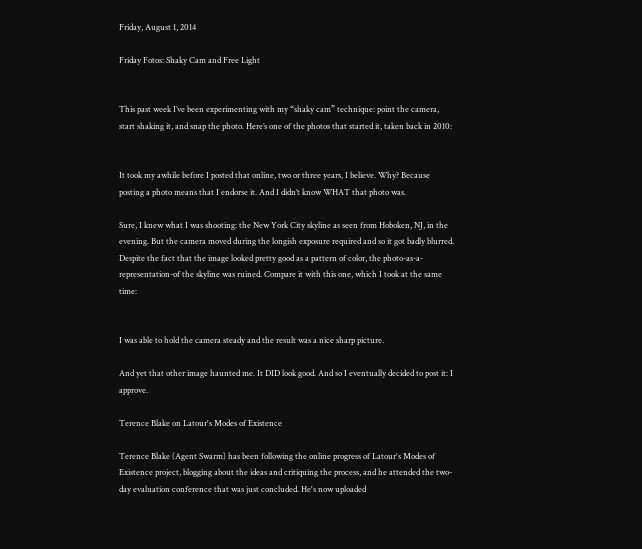Friday, August 1, 2014

Friday Fotos: Shaky Cam and Free Light


This past week I’ve been experimenting with my “shaky cam” technique: point the camera, start shaking it, and snap the photo. Here’s one of the photos that started it, taken back in 2010:


It took my awhile before I posted that online, two or three years, I believe. Why? Because posting a photo means that I endorse it. And I didn’t know WHAT that photo was.

Sure, I knew what I was shooting: the New York City skyline as seen from Hoboken, NJ, in the evening. But the camera moved during the longish exposure required and so it got badly blurred. Despite the fact that the image looked pretty good as a pattern of color, the photo-as-a-representation-of the skyline was ruined. Compare it with this one, which I took at the same time:


I was able to hold the camera steady and the result was a nice sharp picture.

And yet that other image haunted me. It DID look good. And so I eventually decided to post it: I approve.

Terence Blake on Latour's Modes of Existence

Terence Blake (Agent Swarm) has been following the online progress of Latour's Modes of Existence project, blogging about the ideas and critiquing the process, and he attended the two-day evaluation conference that was just concluded. He's now uploaded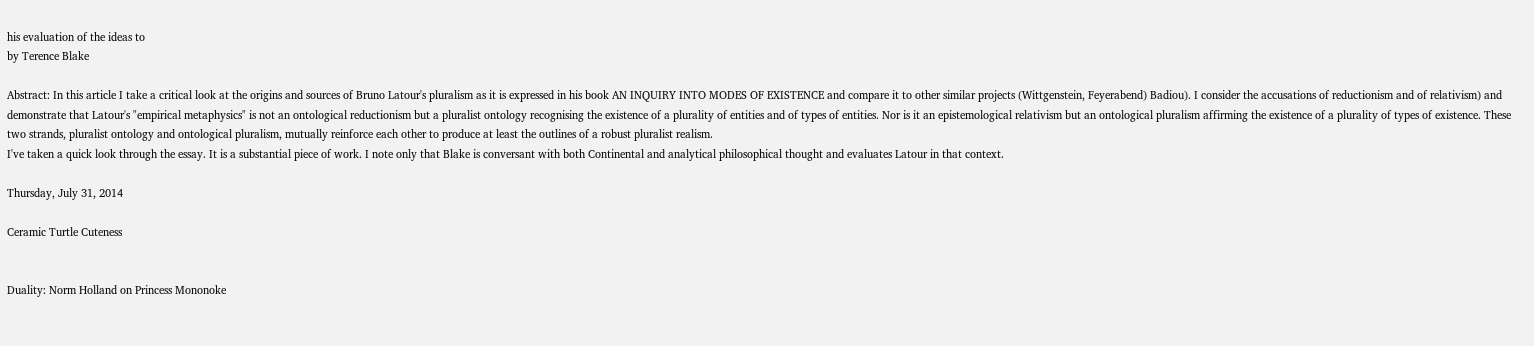his evaluation of the ideas to
by Terence Blake

Abstract: In this article I take a critical look at the origins and sources of Bruno Latour's pluralism as it is expressed in his book AN INQUIRY INTO MODES OF EXISTENCE and compare it to other similar projects (Wittgenstein, Feyerabend) Badiou). I consider the accusations of reductionism and of relativism) and demonstrate that Latour's "empirical metaphysics" is not an ontological reductionism but a pluralist ontology recognising the existence of a plurality of entities and of types of entities. Nor is it an epistemological relativism but an ontological pluralism affirming the existence of a plurality of types of existence. These two strands, pluralist ontology and ontological pluralism, mutually reinforce each other to produce at least the outlines of a robust pluralist realism.
I've taken a quick look through the essay. It is a substantial piece of work. I note only that Blake is conversant with both Continental and analytical philosophical thought and evaluates Latour in that context.

Thursday, July 31, 2014

Ceramic Turtle Cuteness


Duality: Norm Holland on Princess Mononoke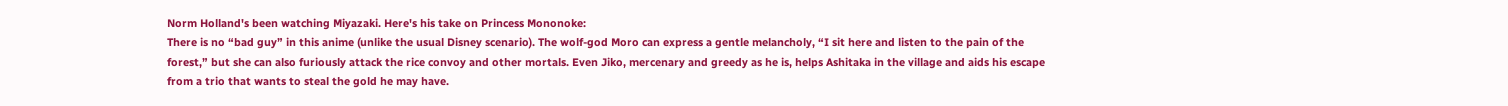Norm Holland's been watching Miyazaki. Here's his take on Princess Mononoke:
There is no “bad guy” in this anime (unlike the usual Disney scenario). The wolf-god Moro can express a gentle melancholy, “I sit here and listen to the pain of the forest,” but she can also furiously attack the rice convoy and other mortals. Even Jiko, mercenary and greedy as he is, helps Ashitaka in the village and aids his escape from a trio that wants to steal the gold he may have.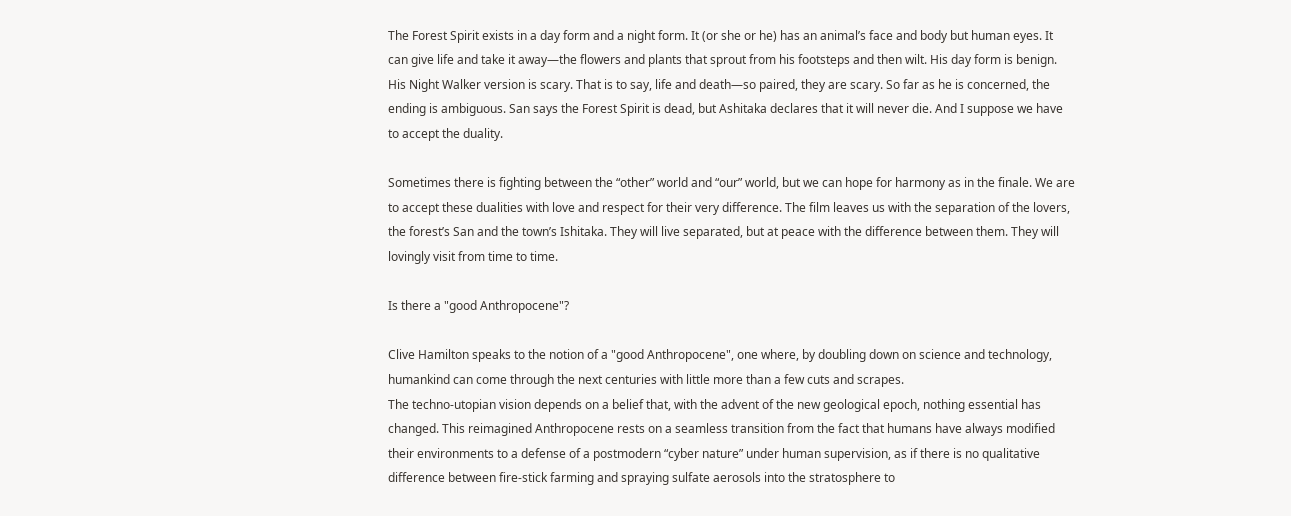The Forest Spirit exists in a day form and a night form. It (or she or he) has an animal’s face and body but human eyes. It can give life and take it away—the flowers and plants that sprout from his footsteps and then wilt. His day form is benign. His Night Walker version is scary. That is to say, life and death—so paired, they are scary. So far as he is concerned, the ending is ambiguous. San says the Forest Spirit is dead, but Ashitaka declares that it will never die. And I suppose we have to accept the duality.

Sometimes there is fighting between the “other” world and “our” world, but we can hope for harmony as in the finale. We are to accept these dualities with love and respect for their very difference. The film leaves us with the separation of the lovers, the forest’s San and the town’s Ishitaka. They will live separated, but at peace with the difference between them. They will lovingly visit from time to time.

Is there a "good Anthropocene"?

Clive Hamilton speaks to the notion of a "good Anthropocene", one where, by doubling down on science and technology, humankind can come through the next centuries with little more than a few cuts and scrapes.
The techno-utopian vision depends on a belief that, with the advent of the new geological epoch, nothing essential has changed. This reimagined Anthropocene rests on a seamless transition from the fact that humans have always modified their environments to a defense of a postmodern “cyber nature” under human supervision, as if there is no qualitative difference between fire-stick farming and spraying sulfate aerosols into the stratosphere to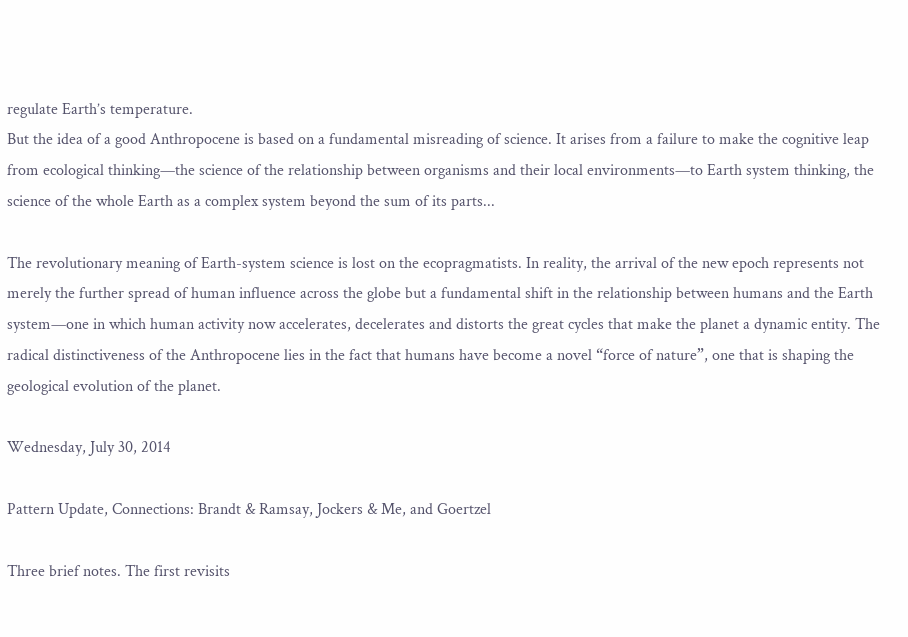regulate Earth’s temperature.
But the idea of a good Anthropocene is based on a fundamental misreading of science. It arises from a failure to make the cognitive leap from ecological thinking—the science of the relationship between organisms and their local environments—to Earth system thinking, the science of the whole Earth as a complex system beyond the sum of its parts...

The revolutionary meaning of Earth-system science is lost on the ecopragmatists. In reality, the arrival of the new epoch represents not merely the further spread of human influence across the globe but a fundamental shift in the relationship between humans and the Earth system—one in which human activity now accelerates, decelerates and distorts the great cycles that make the planet a dynamic entity. The radical distinctiveness of the Anthropocene lies in the fact that humans have become a novel “force of nature”, one that is shaping the geological evolution of the planet.

Wednesday, July 30, 2014

Pattern Update, Connections: Brandt & Ramsay, Jockers & Me, and Goertzel

Three brief notes. The first revisits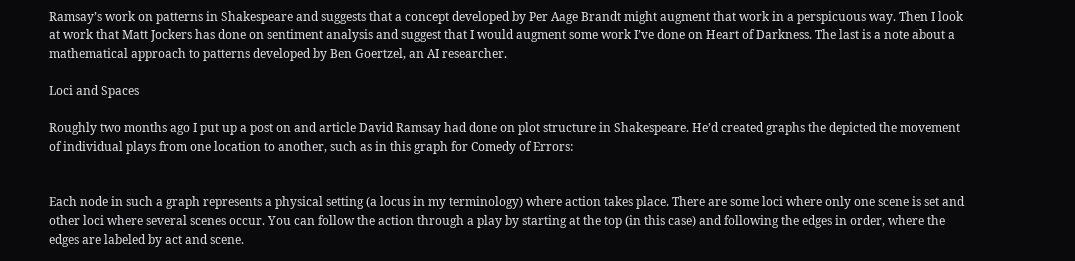Ramsay’s work on patterns in Shakespeare and suggests that a concept developed by Per Aage Brandt might augment that work in a perspicuous way. Then I look at work that Matt Jockers has done on sentiment analysis and suggest that I would augment some work I’ve done on Heart of Darkness. The last is a note about a mathematical approach to patterns developed by Ben Goertzel, an AI researcher.

Loci and Spaces

Roughly two months ago I put up a post on and article David Ramsay had done on plot structure in Shakespeare. He’d created graphs the depicted the movement of individual plays from one location to another, such as in this graph for Comedy of Errors:


Each node in such a graph represents a physical setting (a locus in my terminology) where action takes place. There are some loci where only one scene is set and other loci where several scenes occur. You can follow the action through a play by starting at the top (in this case) and following the edges in order, where the edges are labeled by act and scene.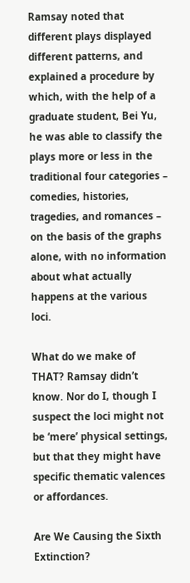Ramsay noted that different plays displayed different patterns, and explained a procedure by which, with the help of a graduate student, Bei Yu, he was able to classify the plays more or less in the traditional four categories – comedies, histories, tragedies, and romances – on the basis of the graphs alone, with no information about what actually happens at the various loci.

What do we make of THAT? Ramsay didn’t know. Nor do I, though I suspect the loci might not be ‘mere’ physical settings, but that they might have specific thematic valences or affordances.

Are We Causing the Sixth Extinction?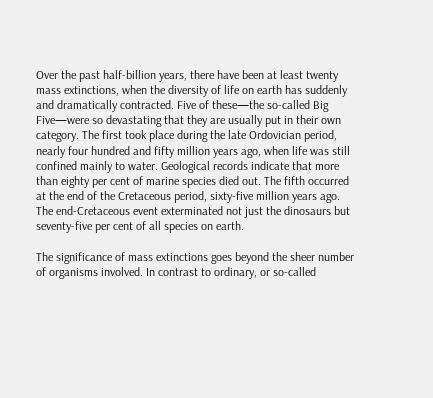Over the past half-billion years, there have been at least twenty mass extinctions, when the diversity of life on earth has suddenly and dramatically contracted. Five of these—the so-called Big Five—were so devastating that they are usually put in their own category. The first took place during the late Ordovician period, nearly four hundred and fifty million years ago, when life was still confined mainly to water. Geological records indicate that more than eighty per cent of marine species died out. The fifth occurred at the end of the Cretaceous period, sixty-five million years ago. The end-Cretaceous event exterminated not just the dinosaurs but seventy-five per cent of all species on earth.

The significance of mass extinctions goes beyond the sheer number of organisms involved. In contrast to ordinary, or so-called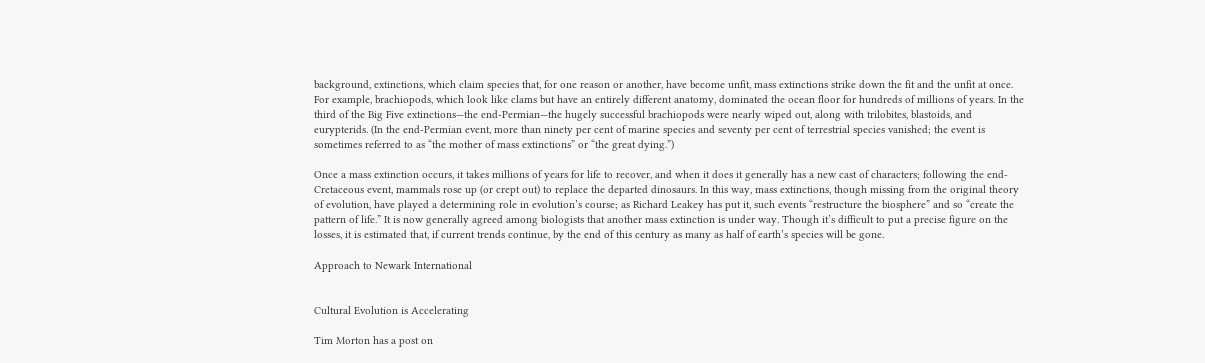background, extinctions, which claim species that, for one reason or another, have become unfit, mass extinctions strike down the fit and the unfit at once. For example, brachiopods, which look like clams but have an entirely different anatomy, dominated the ocean floor for hundreds of millions of years. In the third of the Big Five extinctions—the end-Permian—the hugely successful brachiopods were nearly wiped out, along with trilobites, blastoids, and eurypterids. (In the end-Permian event, more than ninety per cent of marine species and seventy per cent of terrestrial species vanished; the event is sometimes referred to as “the mother of mass extinctions” or “the great dying.”)

Once a mass extinction occurs, it takes millions of years for life to recover, and when it does it generally has a new cast of characters; following the end-Cretaceous event, mammals rose up (or crept out) to replace the departed dinosaurs. In this way, mass extinctions, though missing from the original theory of evolution, have played a determining role in evolution’s course; as Richard Leakey has put it, such events “restructure the biosphere” and so “create the pattern of life.” It is now generally agreed among biologists that another mass extinction is under way. Though it’s difficult to put a precise figure on the losses, it is estimated that, if current trends continue, by the end of this century as many as half of earth’s species will be gone.

Approach to Newark International


Cultural Evolution is Accelerating

Tim Morton has a post on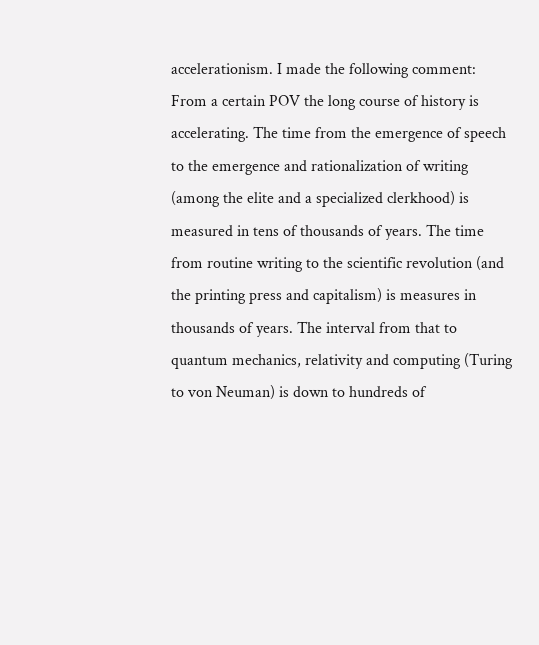accelerationism. I made the following comment:
From a certain POV the long course of history is accelerating. The time from the emergence of speech to the emergence and rationalization of writing (among the elite and a specialized clerkhood) is measured in tens of thousands of years. The time from routine writing to the scientific revolution (and the printing press and capitalism) is measures in thousands of years. The interval from that to quantum mechanics, relativity and computing (Turing to von Neuman) is down to hundreds of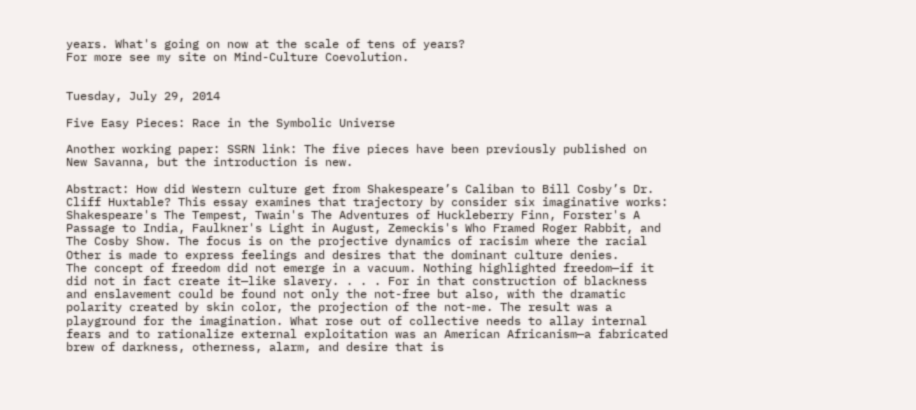years. What's going on now at the scale of tens of years?
For more see my site on Mind-Culture Coevolution.


Tuesday, July 29, 2014

Five Easy Pieces: Race in the Symbolic Universe

Another working paper: SSRN link: The five pieces have been previously published on New Savanna, but the introduction is new.

Abstract: How did Western culture get from Shakespeare’s Caliban to Bill Cosby’s Dr. Cliff Huxtable? This essay examines that trajectory by consider six imaginative works: Shakespeare's The Tempest, Twain's The Adventures of Huckleberry Finn, Forster's A Passage to India, Faulkner's Light in August, Zemeckis's Who Framed Roger Rabbit, and The Cosby Show. The focus is on the projective dynamics of racisim where the racial Other is made to express feelings and desires that the dominant culture denies.
The concept of freedom did not emerge in a vacuum. Nothing highlighted freedom—if it did not in fact create it—like slavery. . . . For in that construction of blackness and enslavement could be found not only the not-free but also, with the dramatic polarity created by skin color, the projection of the not-me. The result was a playground for the imagination. What rose out of collective needs to allay internal fears and to rationalize external exploitation was an American Africanism—a fabricated brew of darkness, otherness, alarm, and desire that is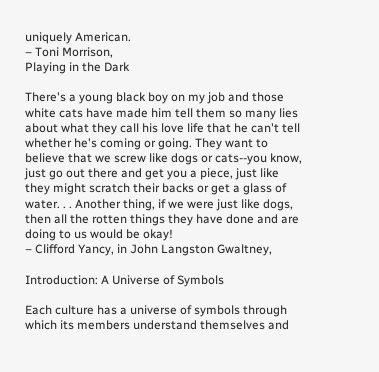uniquely American.
– Toni Morrison,
Playing in the Dark

There's a young black boy on my job and those white cats have made him tell them so many lies about what they call his love life that he can't tell whether he's coming or going. They want to believe that we screw like dogs or cats--you know, just go out there and get you a piece, just like they might scratch their backs or get a glass of water. . . Another thing, if we were just like dogs, then all the rotten things they have done and are doing to us would be okay!
– Clifford Yancy, in John Langston Gwaltney,

Introduction: A Universe of Symbols

Each culture has a universe of symbols through which its members understand themselves and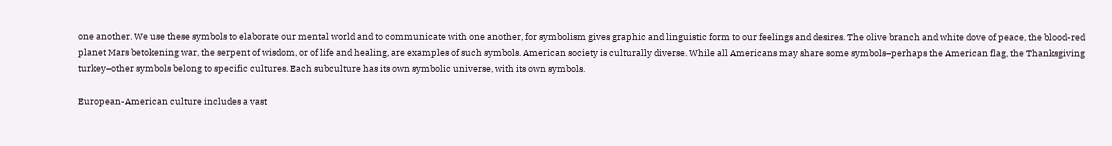one another. We use these symbols to elaborate our mental world and to communicate with one another, for symbolism gives graphic and linguistic form to our feelings and desires. The olive branch and white dove of peace, the blood-red planet Mars betokening war, the serpent of wisdom, or of life and healing, are examples of such symbols. American society is culturally diverse. While all Americans may share some symbols–perhaps the American flag, the Thanksgiving turkey–other symbols belong to specific cultures. Each subculture has its own symbolic universe, with its own symbols.

European-American culture includes a vast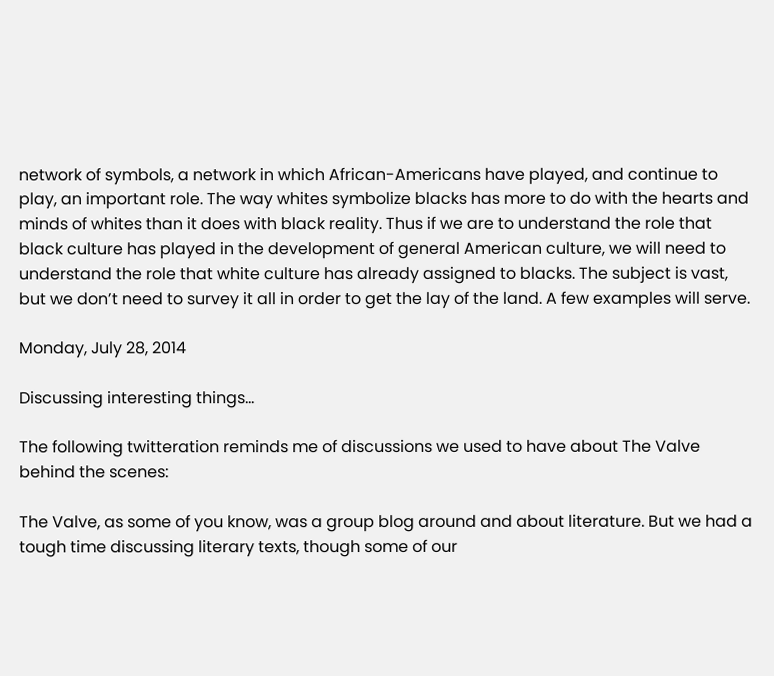network of symbols, a network in which African-Americans have played, and continue to play, an important role. The way whites symbolize blacks has more to do with the hearts and minds of whites than it does with black reality. Thus if we are to understand the role that black culture has played in the development of general American culture, we will need to understand the role that white culture has already assigned to blacks. The subject is vast, but we don’t need to survey it all in order to get the lay of the land. A few examples will serve.

Monday, July 28, 2014

Discussing interesting things...

The following twitteration reminds me of discussions we used to have about The Valve behind the scenes:

The Valve, as some of you know, was a group blog around and about literature. But we had a tough time discussing literary texts, though some of our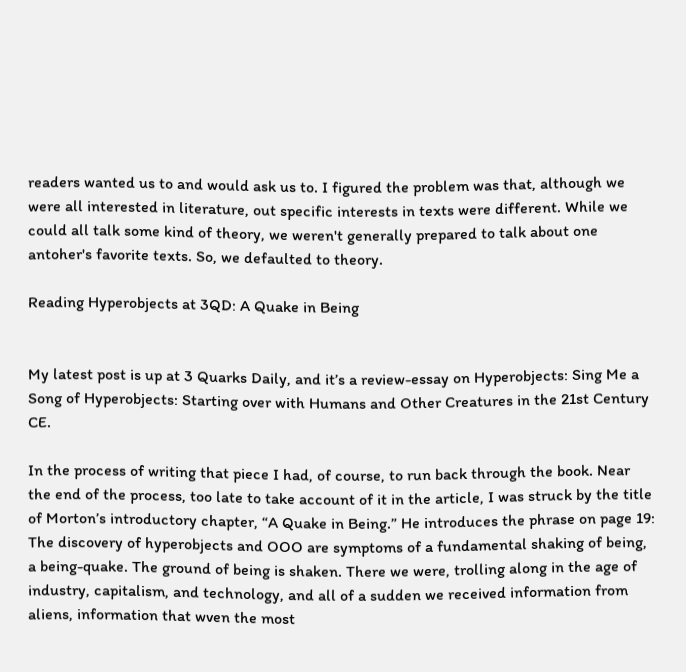readers wanted us to and would ask us to. I figured the problem was that, although we were all interested in literature, out specific interests in texts were different. While we could all talk some kind of theory, we weren't generally prepared to talk about one antoher's favorite texts. So, we defaulted to theory.

Reading Hyperobjects at 3QD: A Quake in Being


My latest post is up at 3 Quarks Daily, and it’s a review-essay on Hyperobjects: Sing Me a Song of Hyperobjects: Starting over with Humans and Other Creatures in the 21st Century CE.

In the process of writing that piece I had, of course, to run back through the book. Near the end of the process, too late to take account of it in the article, I was struck by the title of Morton’s introductory chapter, “A Quake in Being.” He introduces the phrase on page 19:
The discovery of hyperobjects and OOO are symptoms of a fundamental shaking of being, a being-quake. The ground of being is shaken. There we were, trolling along in the age of industry, capitalism, and technology, and all of a sudden we received information from aliens, information that wven the most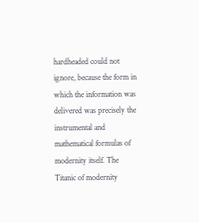hardheaded could not ignore, because the form in which the information was delivered was precisely the instrumental and mathematical formulas of modernity itself. The Titanic of modernity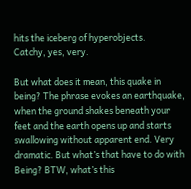hits the iceberg of hyperobjects.
Catchy, yes, very.

But what does it mean, this quake in being? The phrase evokes an earthquake, when the ground shakes beneath your feet and the earth opens up and starts swallowing without apparent end. Very dramatic. But what’s that have to do with Being? BTW, what’s this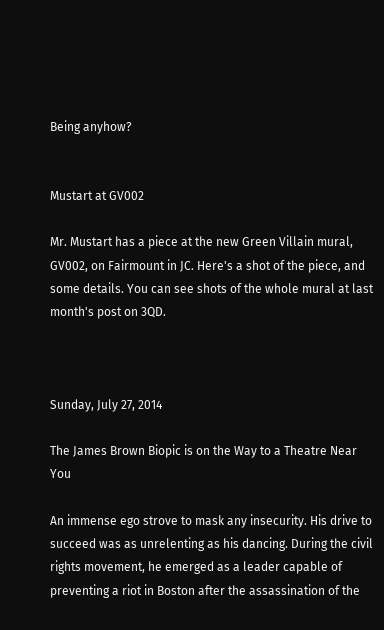Being anyhow?


Mustart at GV002

Mr. Mustart has a piece at the new Green Villain mural, GV002, on Fairmount in JC. Here's a shot of the piece, and some details. You can see shots of the whole mural at last month's post on 3QD.



Sunday, July 27, 2014

The James Brown Biopic is on the Way to a Theatre Near You

An immense ego strove to mask any insecurity. His drive to succeed was as unrelenting as his dancing. During the civil rights movement, he emerged as a leader capable of preventing a riot in Boston after the assassination of the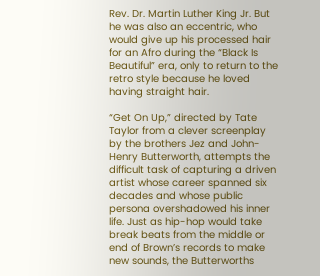Rev. Dr. Martin Luther King Jr. But he was also an eccentric, who would give up his processed hair for an Afro during the “Black Is Beautiful” era, only to return to the retro style because he loved having straight hair.

“Get On Up,” directed by Tate Taylor from a clever screenplay by the brothers Jez and John-Henry Butterworth, attempts the difficult task of capturing a driven artist whose career spanned six decades and whose public persona overshadowed his inner life. Just as hip-hop would take break beats from the middle or end of Brown’s records to make new sounds, the Butterworths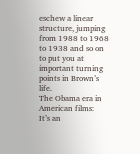eschew a linear structure, jumping from 1988 to 1968 to 1938 and so on to put you at important turning points in Brown’s life.
The Obama era in American films:
It’s an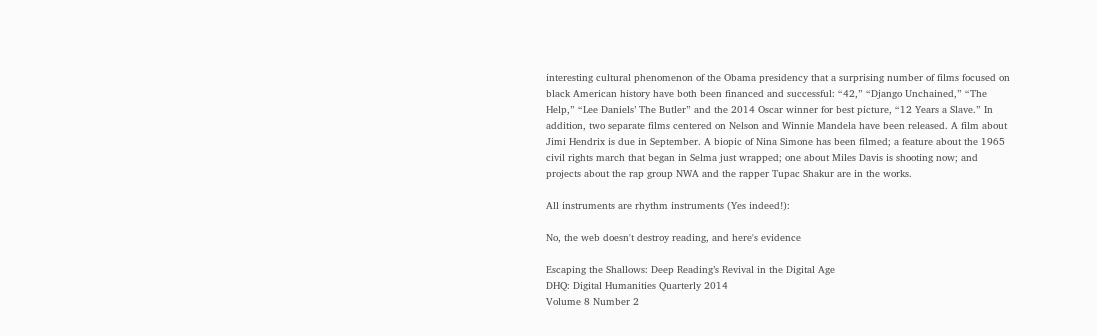interesting cultural phenomenon of the Obama presidency that a surprising number of films focused on black American history have both been financed and successful: “42,” “Django Unchained,” “The Help,” “Lee Daniels’ The Butler” and the 2014 Oscar winner for best picture, “12 Years a Slave.” In addition, two separate films centered on Nelson and Winnie Mandela have been released. A film about Jimi Hendrix is due in September. A biopic of Nina Simone has been filmed; a feature about the 1965 civil rights march that began in Selma just wrapped; one about Miles Davis is shooting now; and projects about the rap group NWA and the rapper Tupac Shakur are in the works.

All instruments are rhythm instruments (Yes indeed!):

No, the web doesn't destroy reading, and here's evidence

Escaping the Shallows: Deep Reading’s Revival in the Digital Age
DHQ: Digital Humanities Quarterly 2014
Volume 8 Number 2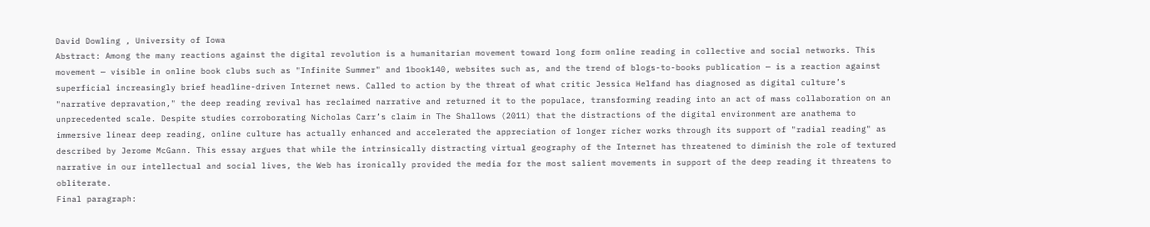David Dowling , University of Iowa
Abstract: Among the many reactions against the digital revolution is a humanitarian movement toward long form online reading in collective and social networks. This movement — visible in online book clubs such as "Infinite Summer" and 1book140, websites such as, and the trend of blogs-to-books publication — is a reaction against superficial increasingly brief headline-driven Internet news. Called to action by the threat of what critic Jessica Helfand has diagnosed as digital culture’s "narrative depravation," the deep reading revival has reclaimed narrative and returned it to the populace, transforming reading into an act of mass collaboration on an unprecedented scale. Despite studies corroborating Nicholas Carr’s claim in The Shallows (2011) that the distractions of the digital environment are anathema to immersive linear deep reading, online culture has actually enhanced and accelerated the appreciation of longer richer works through its support of "radial reading" as described by Jerome McGann. This essay argues that while the intrinsically distracting virtual geography of the Internet has threatened to diminish the role of textured narrative in our intellectual and social lives, the Web has ironically provided the media for the most salient movements in support of the deep reading it threatens to obliterate.
Final paragraph: